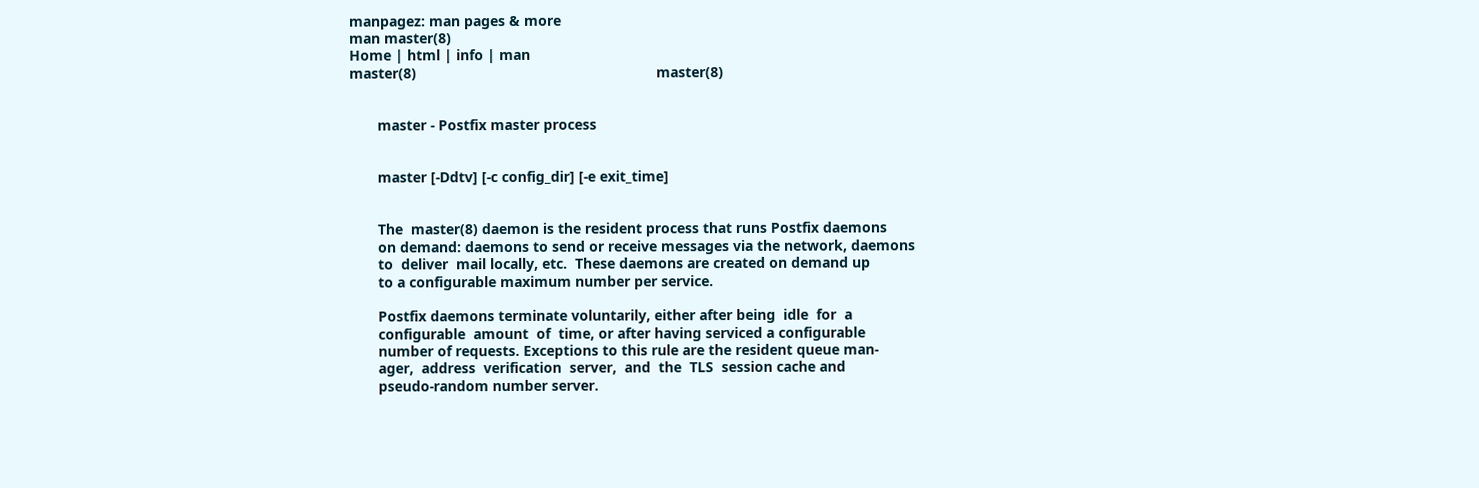manpagez: man pages & more
man master(8)
Home | html | info | man
master(8)                                                            master(8)


       master - Postfix master process


       master [-Ddtv] [-c config_dir] [-e exit_time]


       The  master(8) daemon is the resident process that runs Postfix daemons
       on demand: daemons to send or receive messages via the network, daemons
       to  deliver  mail locally, etc.  These daemons are created on demand up
       to a configurable maximum number per service.

       Postfix daemons terminate voluntarily, either after being  idle  for  a
       configurable  amount  of  time, or after having serviced a configurable
       number of requests. Exceptions to this rule are the resident queue man-
       ager,  address  verification  server,  and  the  TLS  session cache and
       pseudo-random number server.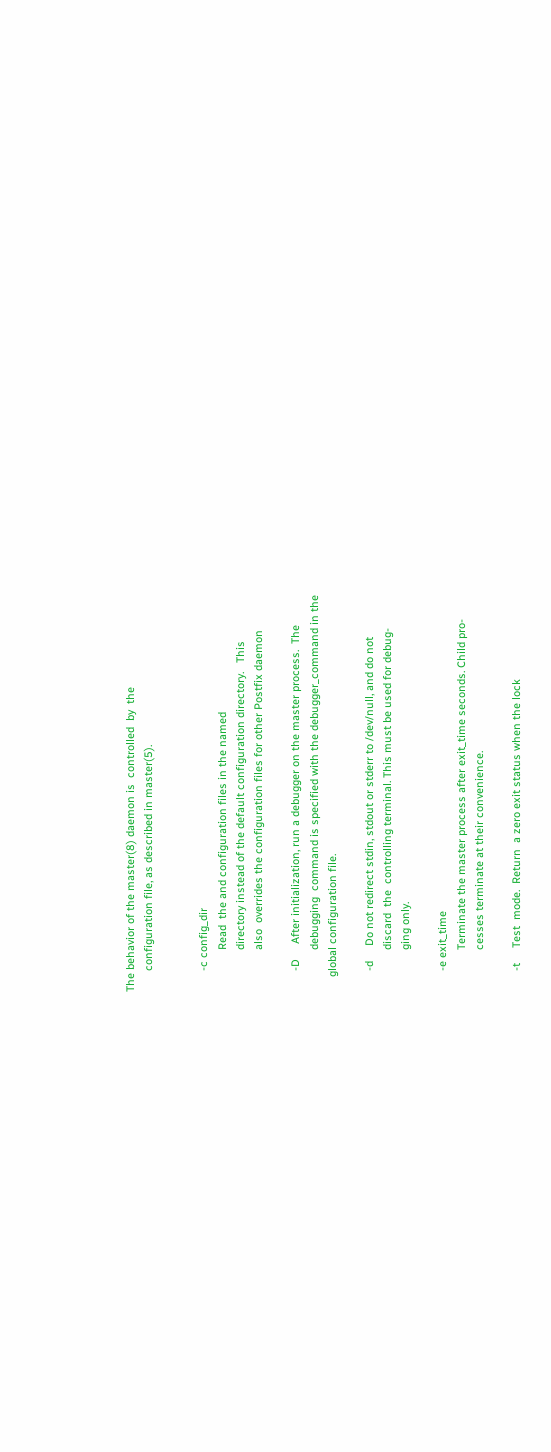The behavior of the master(8) daemon is  controlled  by  the
       configuration file, as described in master(5).


       -c config_dir
              Read  the and configuration files in the named
              directory instead of the default configuration directory.   This
              also  overrides the configuration files for other Postfix daemon

       -D     After initialization, run a debugger on the master process.  The
              debugging  command is specified with the debugger_command in the
     global configuration file.

       -d     Do not redirect stdin, stdout or stderr to /dev/null, and do not
              discard  the  controlling terminal. This must be used for debug-
              ging only.

       -e exit_time
              Terminate the master process after exit_time seconds. Child pro-
              cesses terminate at their convenience.

       -t     Test  mode.  Return  a zero exit status when the lock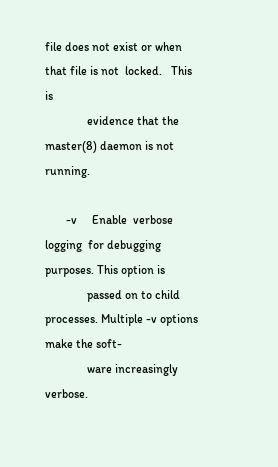file does not exist or when that file is not  locked.   This  is
              evidence that the master(8) daemon is not running.

       -v     Enable  verbose  logging  for debugging purposes. This option is
              passed on to child processes. Multiple -v options make the soft-
              ware increasingly verbose.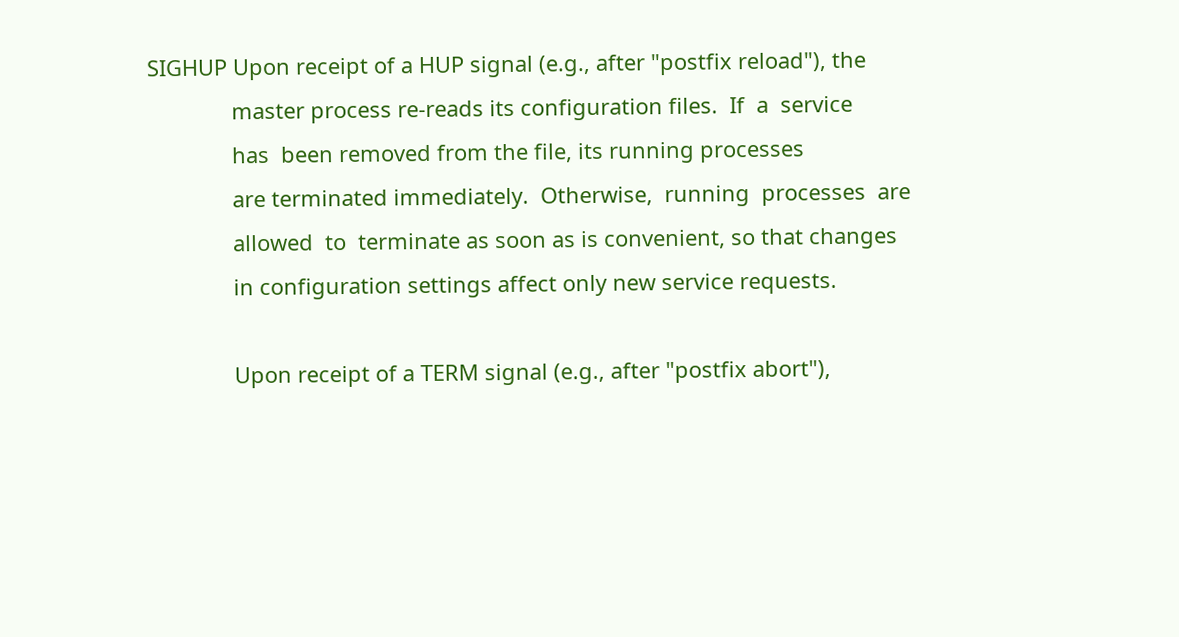SIGHUP Upon receipt of a HUP signal (e.g., after "postfix reload"), the
              master process re-reads its configuration files.  If  a  service
              has  been removed from the file, its running processes
              are terminated immediately.  Otherwise,  running  processes  are
              allowed  to  terminate as soon as is convenient, so that changes
              in configuration settings affect only new service requests.

              Upon receipt of a TERM signal (e.g., after "postfix abort"),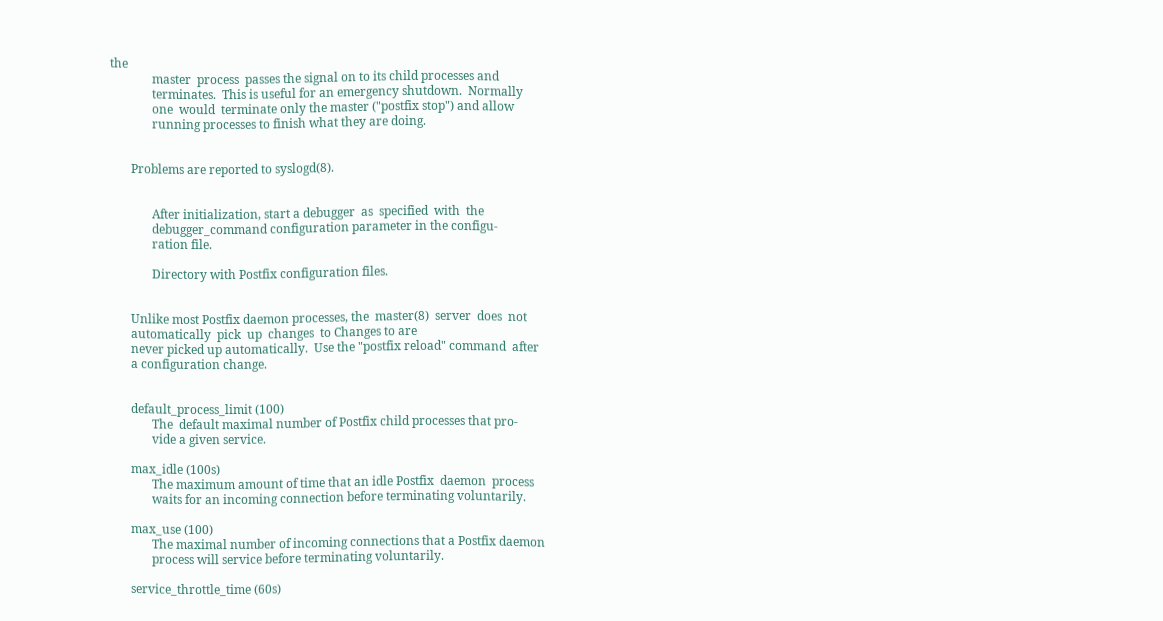the
              master  process  passes the signal on to its child processes and
              terminates.  This is useful for an emergency shutdown.  Normally
              one  would  terminate only the master ("postfix stop") and allow
              running processes to finish what they are doing.


       Problems are reported to syslogd(8).


              After initialization, start a debugger  as  specified  with  the
              debugger_command configuration parameter in the configu-
              ration file.

              Directory with Postfix configuration files.


       Unlike most Postfix daemon processes, the  master(8)  server  does  not
       automatically  pick  up  changes  to Changes to are
       never picked up automatically.  Use the "postfix reload" command  after
       a configuration change.


       default_process_limit (100)
              The  default maximal number of Postfix child processes that pro-
              vide a given service.

       max_idle (100s)
              The maximum amount of time that an idle Postfix  daemon  process
              waits for an incoming connection before terminating voluntarily.

       max_use (100)
              The maximal number of incoming connections that a Postfix daemon
              process will service before terminating voluntarily.

       service_throttle_time (60s)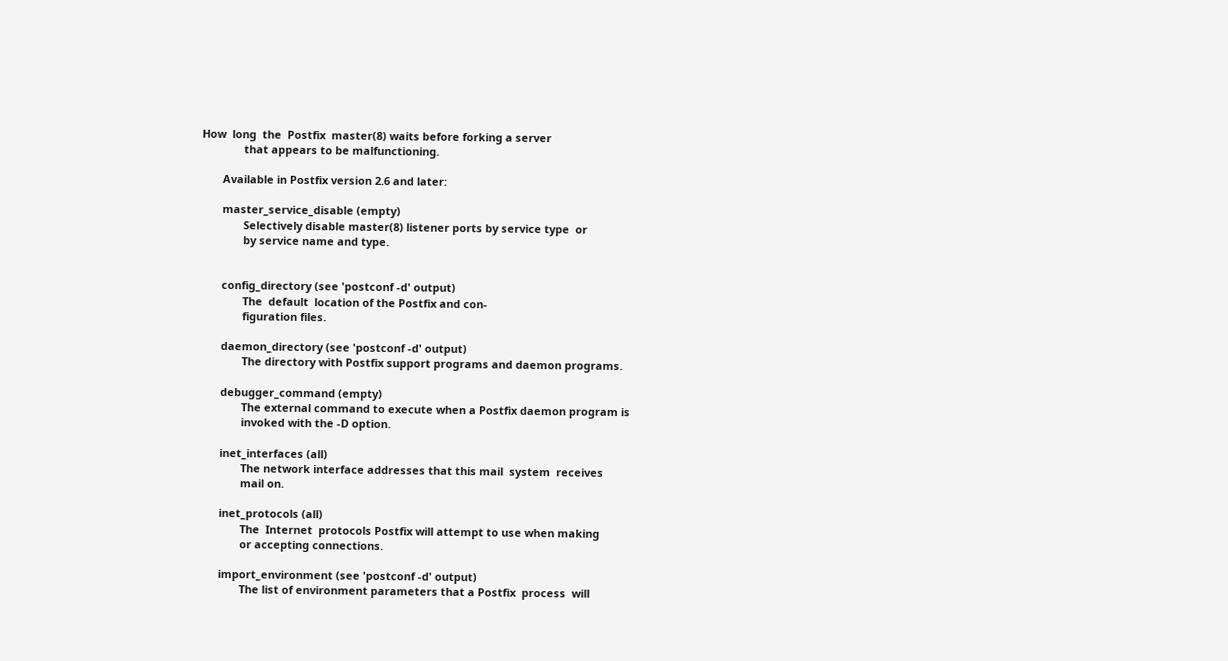How  long  the  Postfix  master(8) waits before forking a server
              that appears to be malfunctioning.

       Available in Postfix version 2.6 and later:

       master_service_disable (empty)
              Selectively disable master(8) listener ports by service type  or
              by service name and type.


       config_directory (see 'postconf -d' output)
              The  default  location of the Postfix and con-
              figuration files.

       daemon_directory (see 'postconf -d' output)
              The directory with Postfix support programs and daemon programs.

       debugger_command (empty)
              The external command to execute when a Postfix daemon program is
              invoked with the -D option.

       inet_interfaces (all)
              The network interface addresses that this mail  system  receives
              mail on.

       inet_protocols (all)
              The  Internet  protocols Postfix will attempt to use when making
              or accepting connections.

       import_environment (see 'postconf -d' output)
              The list of environment parameters that a Postfix  process  will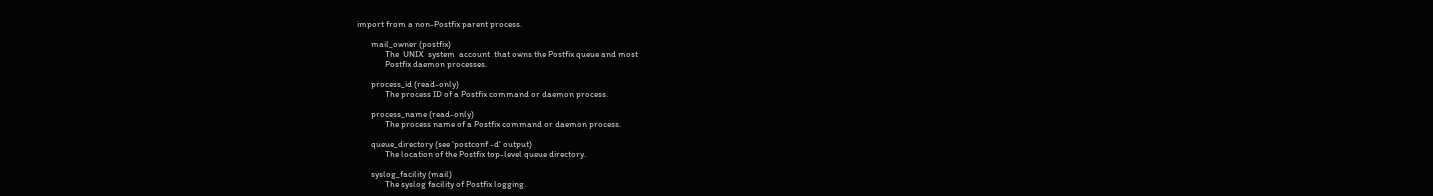import from a non-Postfix parent process.

       mail_owner (postfix)
              The  UNIX  system  account  that owns the Postfix queue and most
              Postfix daemon processes.

       process_id (read-only)
              The process ID of a Postfix command or daemon process.

       process_name (read-only)
              The process name of a Postfix command or daemon process.

       queue_directory (see 'postconf -d' output)
              The location of the Postfix top-level queue directory.

       syslog_facility (mail)
              The syslog facility of Postfix logging.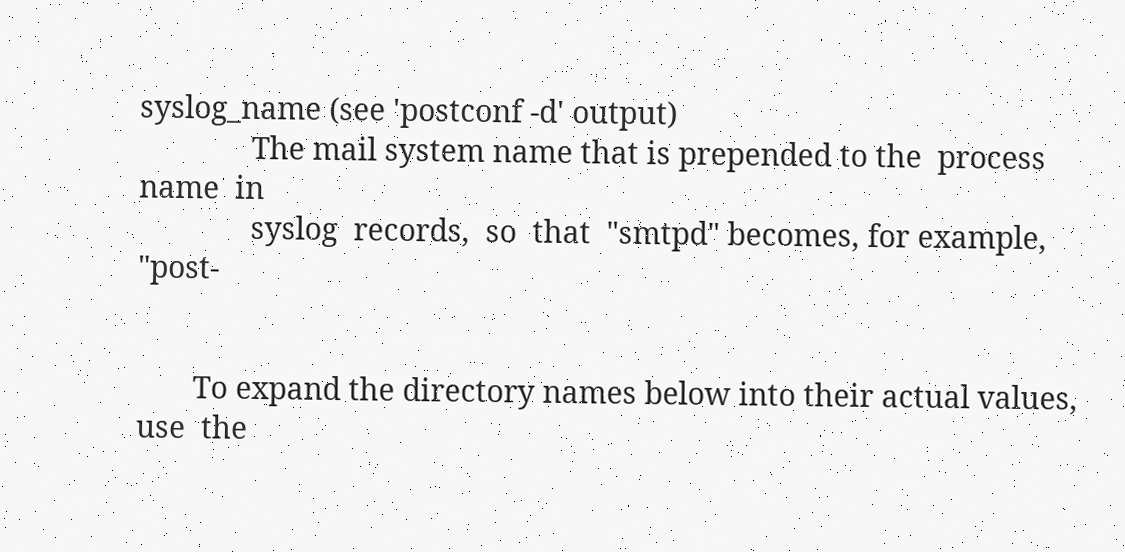syslog_name (see 'postconf -d' output)
              The mail system name that is prepended to the  process  name  in
              syslog  records,  so  that  "smtpd" becomes, for example, "post-


       To expand the directory names below into their actual values,  use  the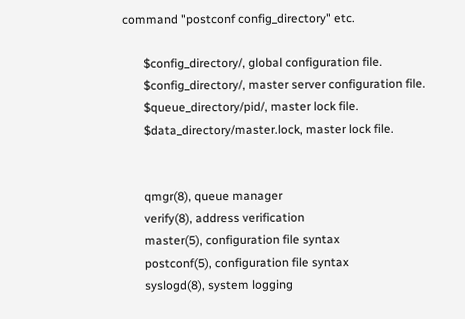command "postconf config_directory" etc.

       $config_directory/, global configuration file.
       $config_directory/, master server configuration file.
       $queue_directory/pid/, master lock file.
       $data_directory/master.lock, master lock file.


       qmgr(8), queue manager
       verify(8), address verification
       master(5), configuration file syntax
       postconf(5), configuration file syntax
       syslogd(8), system logging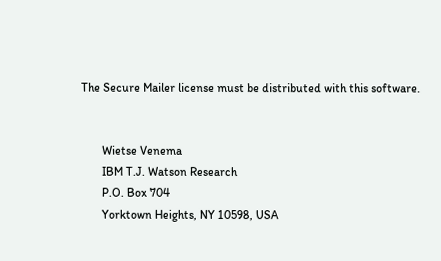The Secure Mailer license must be distributed with this software.


       Wietse Venema
       IBM T.J. Watson Research
       P.O. Box 704
       Yorktown Heights, NY 10598, USA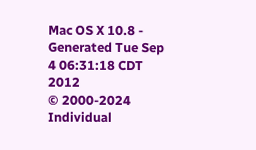Mac OS X 10.8 - Generated Tue Sep 4 06:31:18 CDT 2012
© 2000-2024
Individual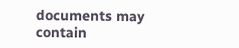documents may contain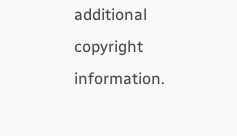additional copyright information.